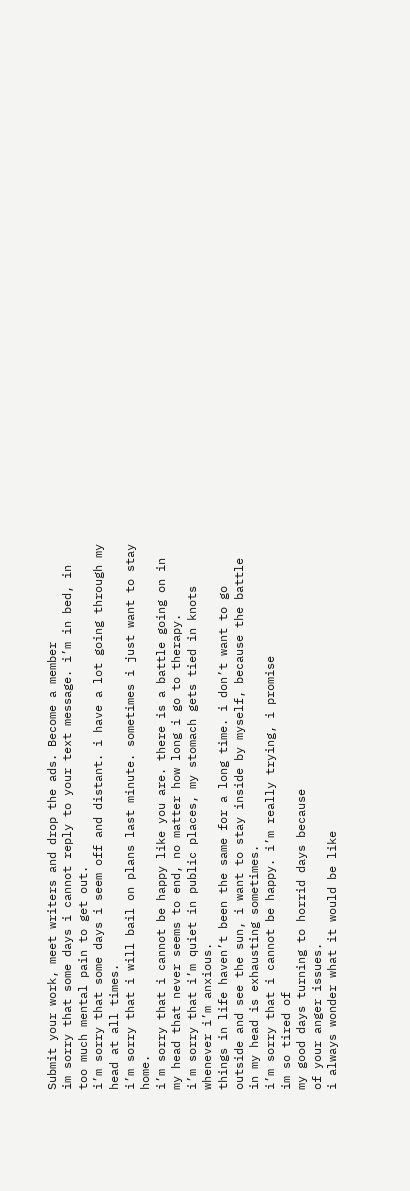Submit your work, meet writers and drop the ads. Become a member
im sorry that some days i cannot reply to your text message. i’m in bed, in too much mental pain to get out.
i’m sorry that some days i seem off and distant. i have a lot going through my head at all times.
i’m sorry that i will bail on plans last minute. sometimes i just want to stay home.
i’m sorry that i cannot be happy like you are. there is a battle going on in my head that never seems to end, no matter how long i go to therapy.
i’m sorry that i’m quiet in public places, my stomach gets tied in knots whenever i’m anxious.
things in life haven’t been the same for a long time. i don’t want to go outside and see the sun, i want to stay inside by myself, because the battle in my head is exhausting sometimes.
i’m sorry that i cannot be happy. i’m really trying, i promise
im so tired of
my good days turning to horrid days because
of your anger issues.
i always wonder what it would be like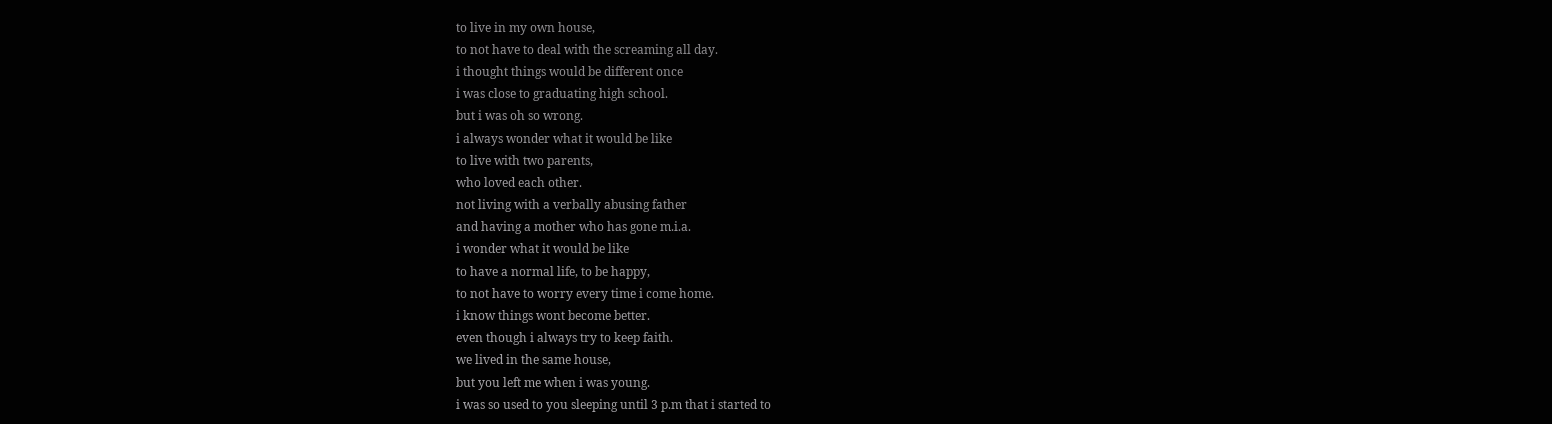to live in my own house,
to not have to deal with the screaming all day.
i thought things would be different once
i was close to graduating high school.
but i was oh so wrong.
i always wonder what it would be like
to live with two parents,
who loved each other.
not living with a verbally abusing father
and having a mother who has gone m.i.a.
i wonder what it would be like
to have a normal life, to be happy,
to not have to worry every time i come home.
i know things wont become better.
even though i always try to keep faith.
we lived in the same house,
but you left me when i was young.
i was so used to you sleeping until 3 p.m that i started to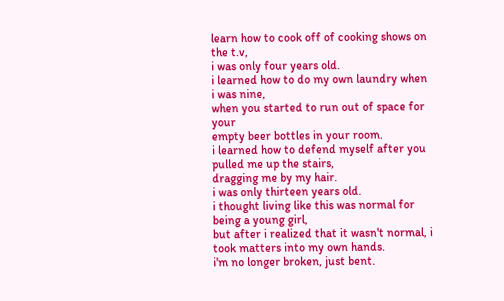learn how to cook off of cooking shows on the t.v,
i was only four years old.
i learned how to do my own laundry when i was nine,
when you started to run out of space for your
empty beer bottles in your room.
i learned how to defend myself after you pulled me up the stairs,
dragging me by my hair.
i was only thirteen years old.
i thought living like this was normal for being a young girl,
but after i realized that it wasn't normal, i took matters into my own hands.
i'm no longer broken, just bent.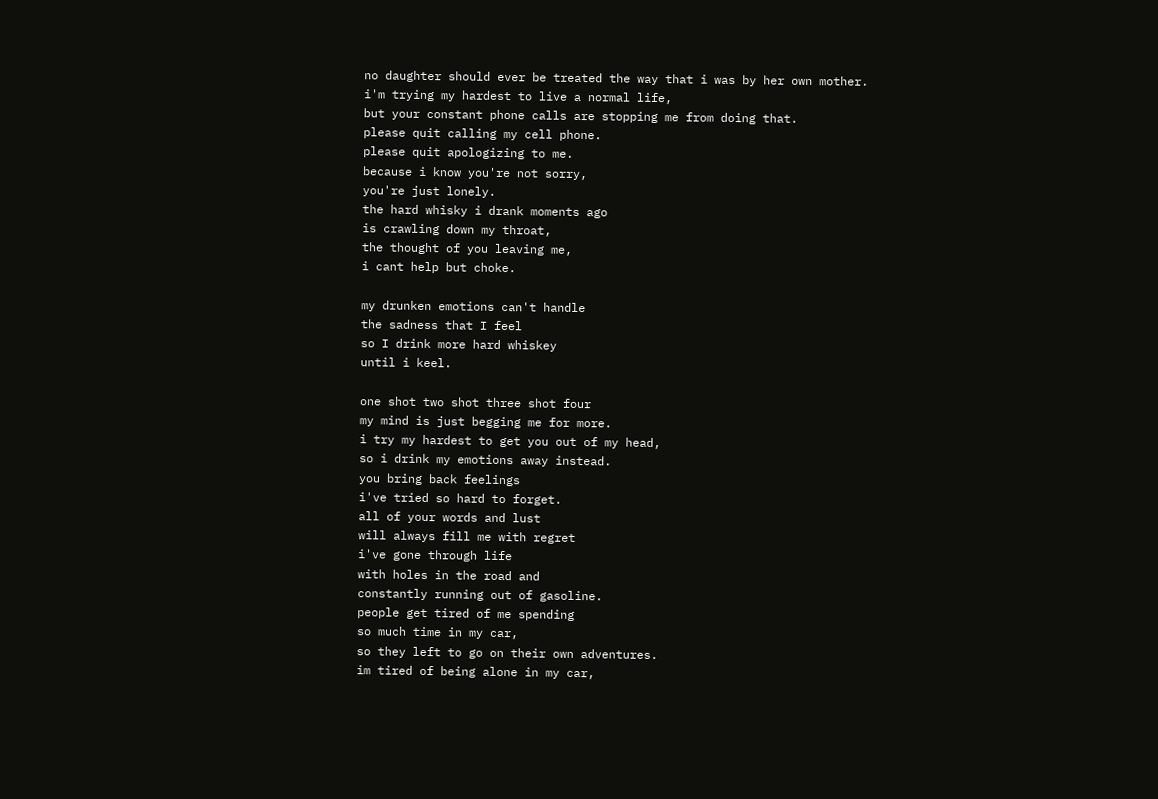no daughter should ever be treated the way that i was by her own mother.
i'm trying my hardest to live a normal life,
but your constant phone calls are stopping me from doing that.
please quit calling my cell phone.
please quit apologizing to me.
because i know you're not sorry,
you're just lonely.
the hard whisky i drank moments ago
is crawling down my throat,
the thought of you leaving me,
i cant help but choke.

my drunken emotions can't handle
the sadness that I feel
so I drink more hard whiskey
until i keel.

one shot two shot three shot four
my mind is just begging me for more.
i try my hardest to get you out of my head,
so i drink my emotions away instead.
you bring back feelings
i've tried so hard to forget.
all of your words and lust
will always fill me with regret
i've gone through life
with holes in the road and
constantly running out of gasoline.
people get tired of me spending
so much time in my car,
so they left to go on their own adventures.
im tired of being alone in my car,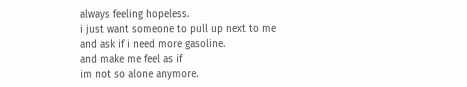always feeling hopeless.
i just want someone to pull up next to me
and ask if i need more gasoline.
and make me feel as if
im not so alone anymore.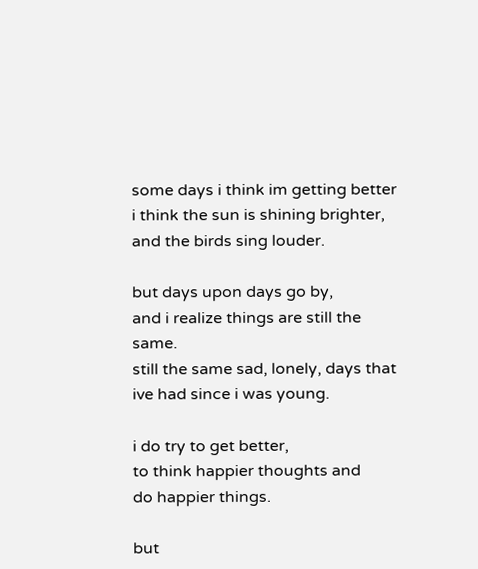some days i think im getting better
i think the sun is shining brighter,
and the birds sing louder.

but days upon days go by,
and i realize things are still the same.
still the same sad, lonely, days that
ive had since i was young.

i do try to get better,
to think happier thoughts and
do happier things.

but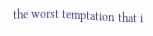the worst temptation that i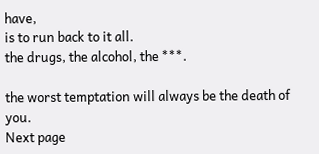have,
is to run back to it all.
the drugs, the alcohol, the ***.

the worst temptation will always be the death of you.
Next page